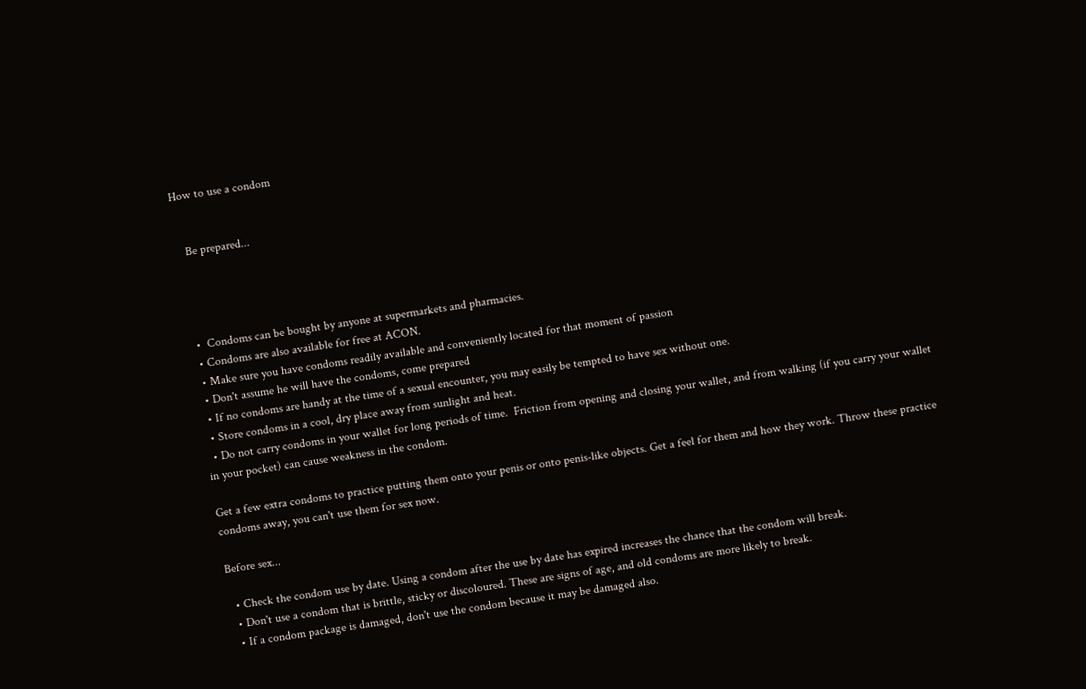How to use a condom


   Be prepared...




  •  Condoms can be bought by anyone at supermarkets and pharmacies.
  • Condoms are also available for free at ACON.
  • Make sure you have condoms readily available and conveniently located for that moment of passion
  • Don't assume he will have the condoms, come prepared
  • If no condoms are handy at the time of a sexual encounter, you may easily be tempted to have sex without one.
  • Store condoms in a cool, dry place away from sunlight and heat.
  • Do not carry condoms in your wallet for long periods of time.  Friction from opening and closing your wallet, and from walking (if you carry your wallet in your pocket) can cause weakness in the condom.

Get a few extra condoms to practice putting them onto your penis or onto penis-like objects. Get a feel for them and how they work. Throw these practice condoms away, you can't use them for sex now.

Before sex...

  • Check the condom use by date. Using a condom after the use by date has expired increases the chance that the condom will break.
  • Don't use a condom that is brittle, sticky or discoloured. These are signs of age, and old condoms are more likely to break.
  • If a condom package is damaged, don't use the condom because it may be damaged also.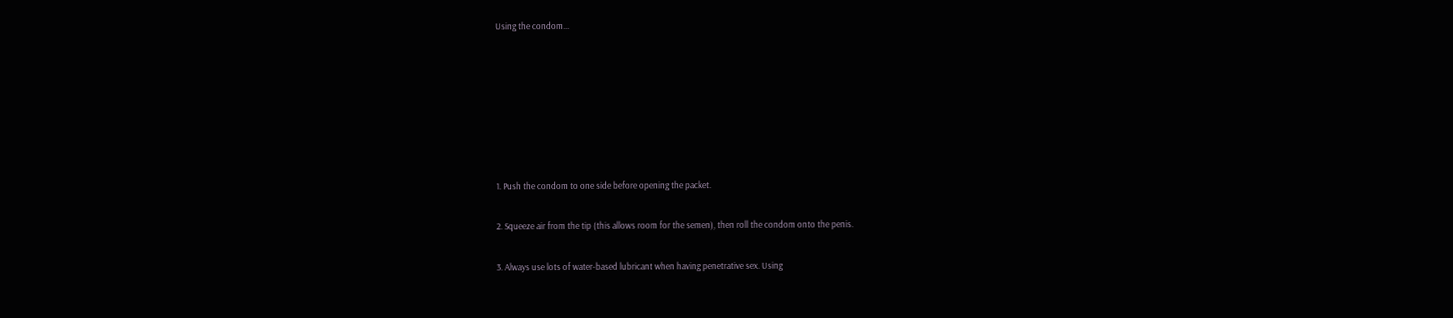Using the condom...







1. Push the condom to one side before opening the packet.

2. Squeeze air from the tip (this allows room for the semen), then roll the condom onto the penis.

3. Always use lots of water-based lubricant when having penetrative sex. Using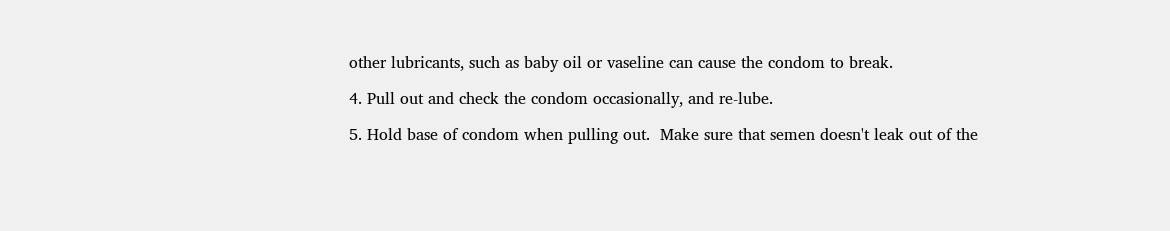other lubricants, such as baby oil or vaseline can cause the condom to break.

4. Pull out and check the condom occasionally, and re-lube.

5. Hold base of condom when pulling out.  Make sure that semen doesn't leak out of the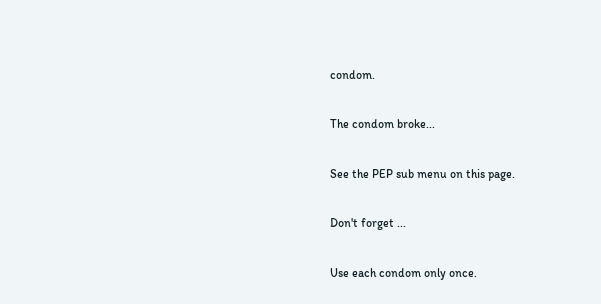condom.

The condom broke...

See the PEP sub menu on this page.

Don't forget ...

Use each condom only once.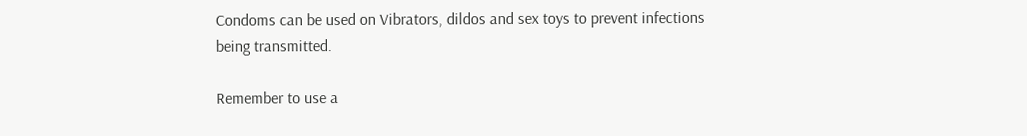Condoms can be used on Vibrators, dildos and sex toys to prevent infections being transmitted.

Remember to use a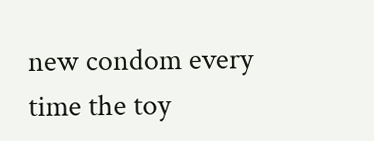new condom every time the toy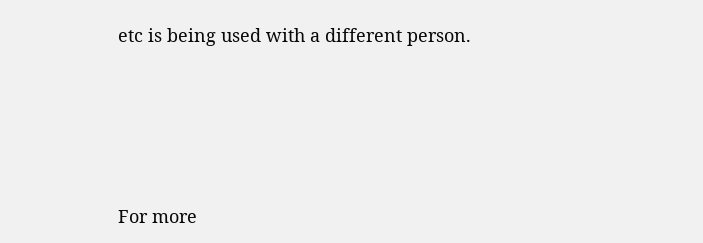etc is being used with a different person.




For more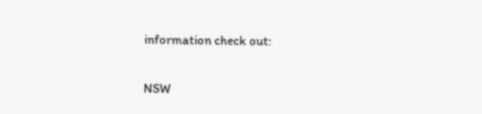information check out:

NSW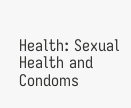Health: Sexual Health and Condoms